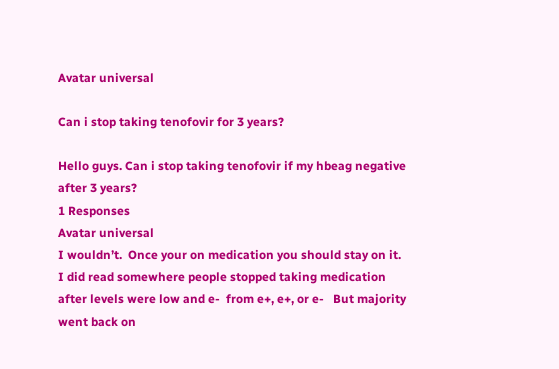Avatar universal

Can i stop taking tenofovir for 3 years?

Hello guys. Can i stop taking tenofovir if my hbeag negative after 3 years?
1 Responses
Avatar universal
I wouldn’t.  Once your on medication you should stay on it.  I did read somewhere people stopped taking medication after levels were low and e-  from e+, e+, or e-   But majority went back on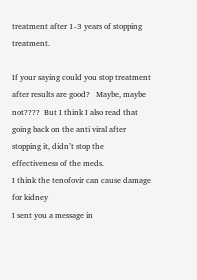treatment after 1-3 years of stopping treatment.

If your saying could you stop treatment after results are good?   Maybe, maybe not????  But I think I also read that going back on the anti viral after stopping it, didn’t stop the effectiveness of the meds.
I think the tenofovir can cause damage for kidney
I sent you a message in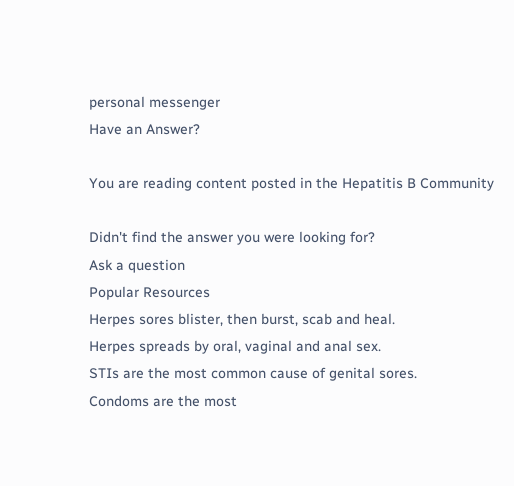personal messenger
Have an Answer?

You are reading content posted in the Hepatitis B Community

Didn't find the answer you were looking for?
Ask a question
Popular Resources
Herpes sores blister, then burst, scab and heal.
Herpes spreads by oral, vaginal and anal sex.
STIs are the most common cause of genital sores.
Condoms are the most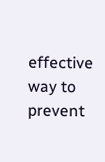effective way to prevent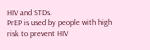HIV and STDs.
PrEP is used by people with high risk to prevent HIV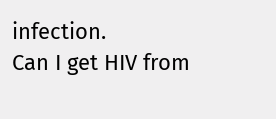infection.
Can I get HIV from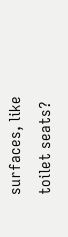surfaces, like toilet seats?